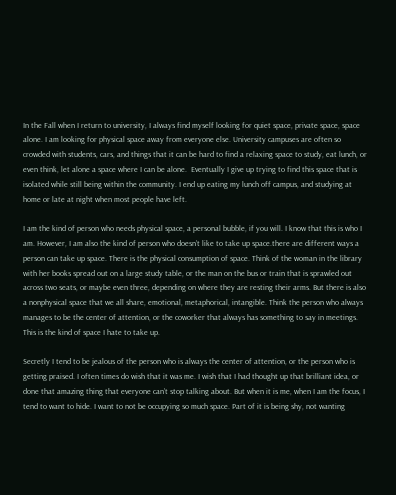In the Fall when I return to university, I always find myself looking for quiet space, private space, space alone. I am looking for physical space away from everyone else. University campuses are often so crowded with students, cars, and things that it can be hard to find a relaxing space to study, eat lunch, or even think, let alone a space where I can be alone.  Eventually I give up trying to find this space that is isolated while still being within the community. I end up eating my lunch off campus, and studying at home or late at night when most people have left.

I am the kind of person who needs physical space, a personal bubble, if you will. I know that this is who I am. However, I am also the kind of person who doesn’t like to take up space.there are different ways a person can take up space. There is the physical consumption of space. Think of the woman in the library with her books spread out on a large study table, or the man on the bus or train that is sprawled out across two seats, or maybe even three, depending on where they are resting their arms. But there is also a nonphysical space that we all share, emotional, metaphorical, intangible. Think the person who always manages to be the center of attention, or the coworker that always has something to say in meetings. This is the kind of space I hate to take up.

Secretly I tend to be jealous of the person who is always the center of attention, or the person who is getting praised. I often times do wish that it was me. I wish that I had thought up that brilliant idea, or done that amazing thing that everyone can’t stop talking about. But when it is me, when I am the focus, I tend to want to hide. I want to not be occupying so much space. Part of it is being shy, not wanting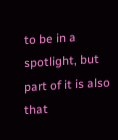to be in a spotlight, but part of it is also that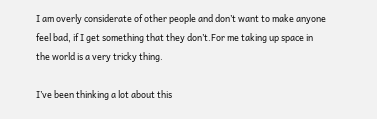I am overly considerate of other people and don’t want to make anyone feel bad, if I get something that they don’t.For me taking up space in the world is a very tricky thing.

I’ve been thinking a lot about this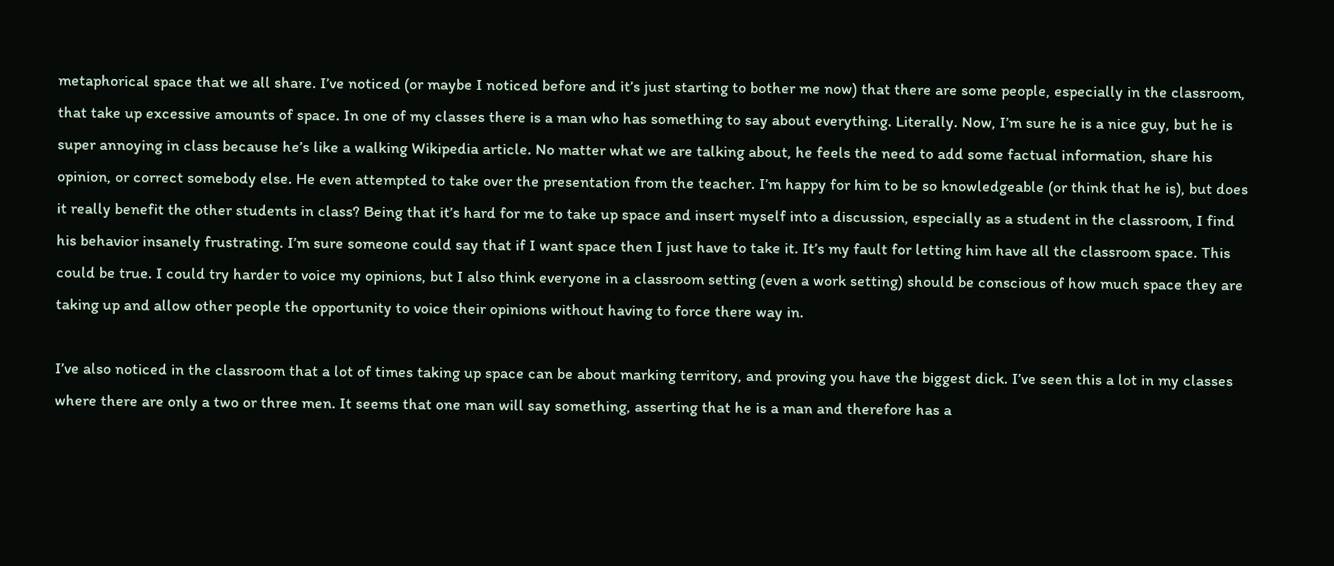metaphorical space that we all share. I’ve noticed (or maybe I noticed before and it’s just starting to bother me now) that there are some people, especially in the classroom, that take up excessive amounts of space. In one of my classes there is a man who has something to say about everything. Literally. Now, I’m sure he is a nice guy, but he is super annoying in class because he’s like a walking Wikipedia article. No matter what we are talking about, he feels the need to add some factual information, share his opinion, or correct somebody else. He even attempted to take over the presentation from the teacher. I’m happy for him to be so knowledgeable (or think that he is), but does it really benefit the other students in class? Being that it’s hard for me to take up space and insert myself into a discussion, especially as a student in the classroom, I find his behavior insanely frustrating. I’m sure someone could say that if I want space then I just have to take it. It’s my fault for letting him have all the classroom space. This could be true. I could try harder to voice my opinions, but I also think everyone in a classroom setting (even a work setting) should be conscious of how much space they are taking up and allow other people the opportunity to voice their opinions without having to force there way in.

I’ve also noticed in the classroom that a lot of times taking up space can be about marking territory, and proving you have the biggest dick. I’ve seen this a lot in my classes where there are only a two or three men. It seems that one man will say something, asserting that he is a man and therefore has a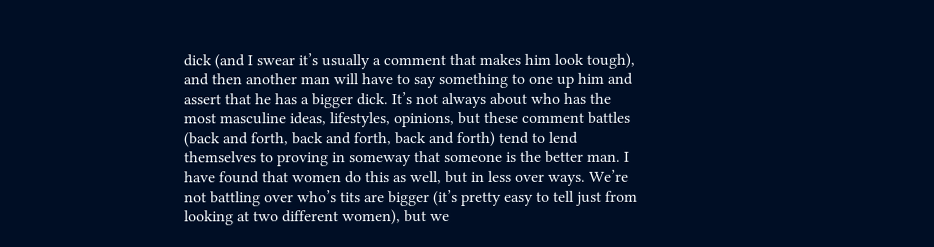dick (and I swear it’s usually a comment that makes him look tough), and then another man will have to say something to one up him and assert that he has a bigger dick. It’s not always about who has the most masculine ideas, lifestyles, opinions, but these comment battles (back and forth, back and forth, back and forth) tend to lend themselves to proving in someway that someone is the better man. I have found that women do this as well, but in less over ways. We’re not battling over who’s tits are bigger (it’s pretty easy to tell just from looking at two different women), but we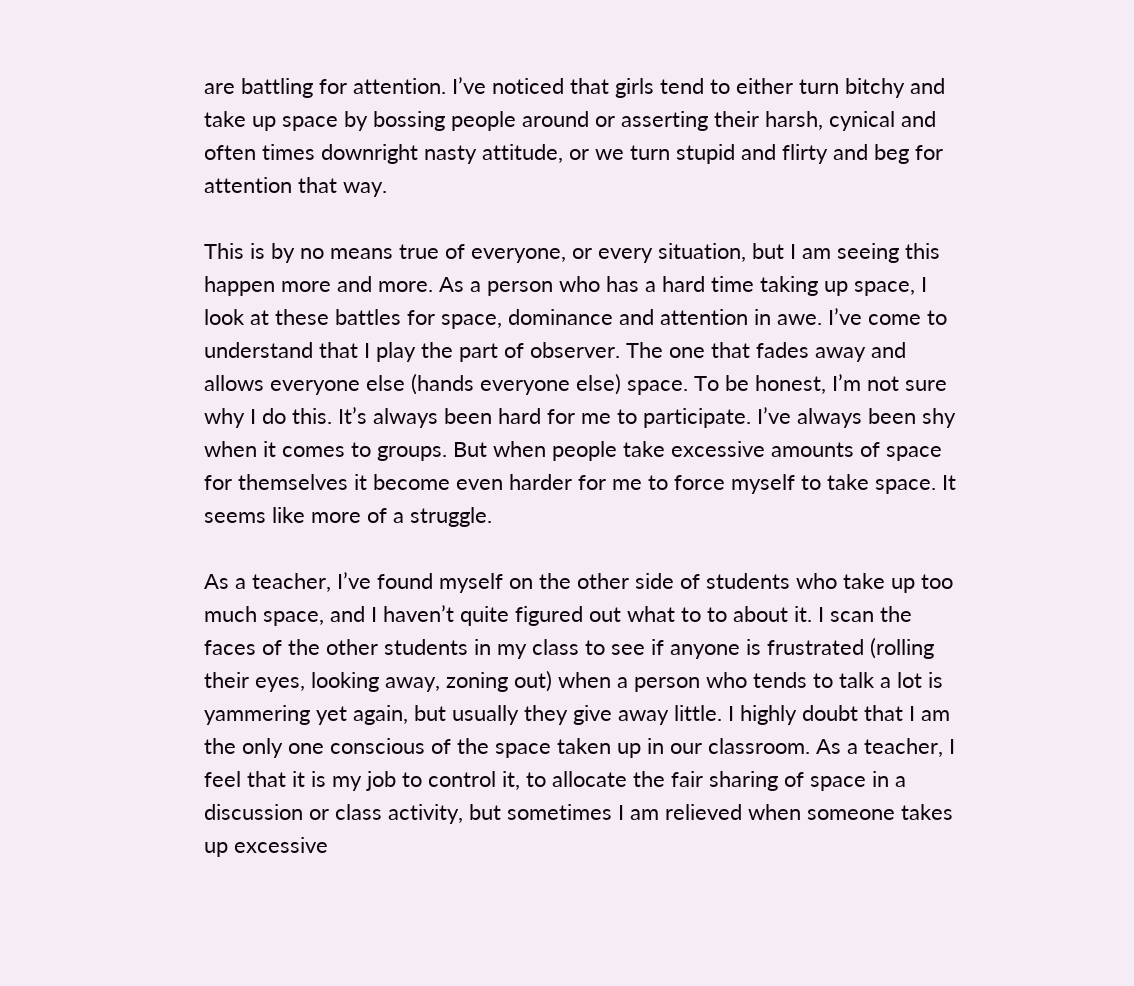are battling for attention. I’ve noticed that girls tend to either turn bitchy and take up space by bossing people around or asserting their harsh, cynical and often times downright nasty attitude, or we turn stupid and flirty and beg for attention that way.

This is by no means true of everyone, or every situation, but I am seeing this happen more and more. As a person who has a hard time taking up space, I look at these battles for space, dominance and attention in awe. I’ve come to understand that I play the part of observer. The one that fades away and allows everyone else (hands everyone else) space. To be honest, I’m not sure why I do this. It’s always been hard for me to participate. I’ve always been shy when it comes to groups. But when people take excessive amounts of space for themselves it become even harder for me to force myself to take space. It seems like more of a struggle.

As a teacher, I’ve found myself on the other side of students who take up too much space, and I haven’t quite figured out what to to about it. I scan the faces of the other students in my class to see if anyone is frustrated (rolling their eyes, looking away, zoning out) when a person who tends to talk a lot is yammering yet again, but usually they give away little. I highly doubt that I am the only one conscious of the space taken up in our classroom. As a teacher, I feel that it is my job to control it, to allocate the fair sharing of space in a discussion or class activity, but sometimes I am relieved when someone takes up excessive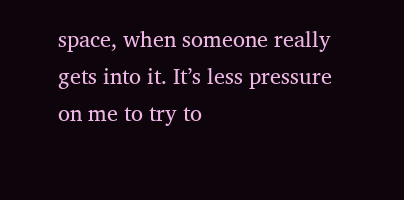space, when someone really gets into it. It’s less pressure on me to try to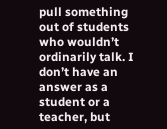pull something out of students who wouldn’t ordinarily talk. I don’t have an answer as a student or a teacher, but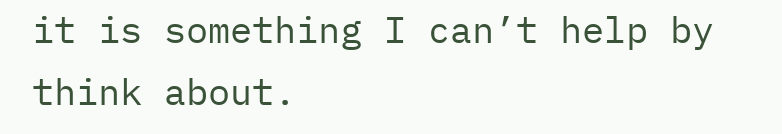it is something I can’t help by think about.